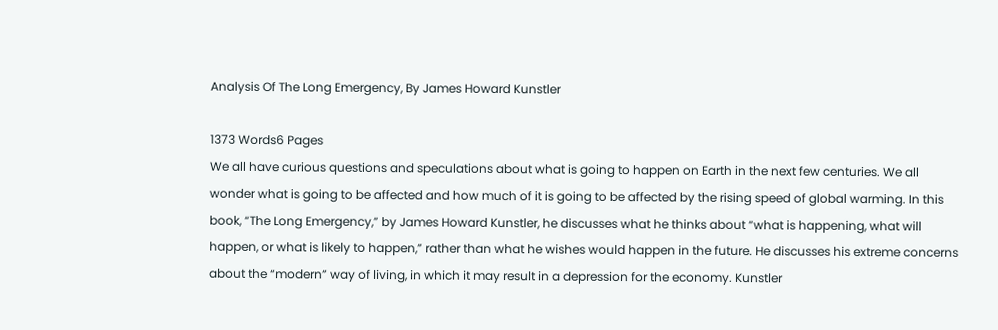Analysis Of The Long Emergency, By James Howard Kunstler

1373 Words6 Pages
We all have curious questions and speculations about what is going to happen on Earth in the next few centuries. We all wonder what is going to be affected and how much of it is going to be affected by the rising speed of global warming. In this book, “The Long Emergency,” by James Howard Kunstler, he discusses what he thinks about “what is happening, what will happen, or what is likely to happen,” rather than what he wishes would happen in the future. He discusses his extreme concerns about the “modern” way of living, in which it may result in a depression for the economy. Kunstler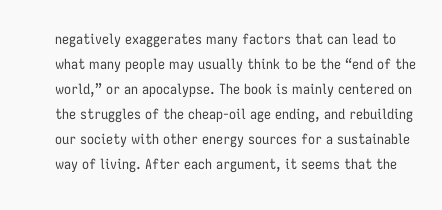negatively exaggerates many factors that can lead to what many people may usually think to be the “end of the world,” or an apocalypse. The book is mainly centered on the struggles of the cheap-oil age ending, and rebuilding our society with other energy sources for a sustainable way of living. After each argument, it seems that the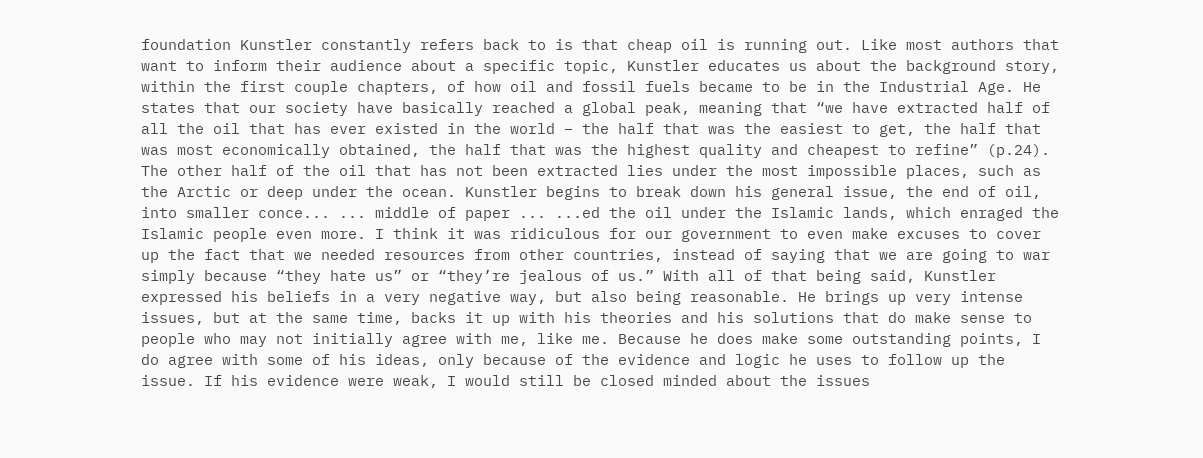foundation Kunstler constantly refers back to is that cheap oil is running out. Like most authors that want to inform their audience about a specific topic, Kunstler educates us about the background story, within the first couple chapters, of how oil and fossil fuels became to be in the Industrial Age. He states that our society have basically reached a global peak, meaning that “we have extracted half of all the oil that has ever existed in the world – the half that was the easiest to get, the half that was most economically obtained, the half that was the highest quality and cheapest to refine” (p.24). The other half of the oil that has not been extracted lies under the most impossible places, such as the Arctic or deep under the ocean. Kunstler begins to break down his general issue, the end of oil, into smaller conce... ... middle of paper ... ...ed the oil under the Islamic lands, which enraged the Islamic people even more. I think it was ridiculous for our government to even make excuses to cover up the fact that we needed resources from other countries, instead of saying that we are going to war simply because “they hate us” or “they’re jealous of us.” With all of that being said, Kunstler expressed his beliefs in a very negative way, but also being reasonable. He brings up very intense issues, but at the same time, backs it up with his theories and his solutions that do make sense to people who may not initially agree with me, like me. Because he does make some outstanding points, I do agree with some of his ideas, only because of the evidence and logic he uses to follow up the issue. If his evidence were weak, I would still be closed minded about the issues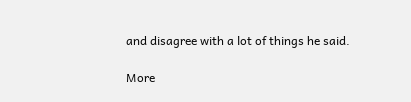and disagree with a lot of things he said.

More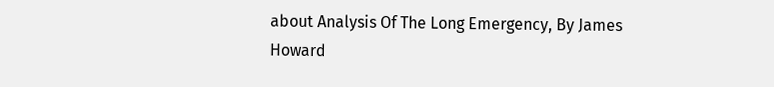about Analysis Of The Long Emergency, By James Howard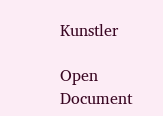Kunstler

Open Document